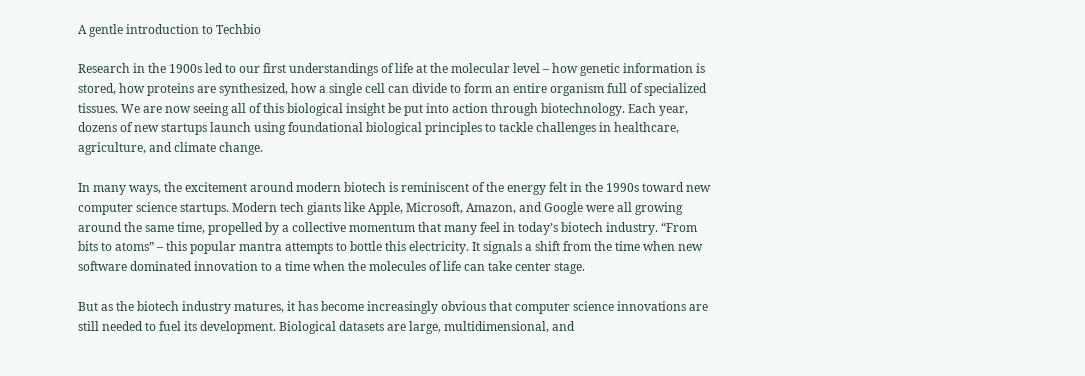A gentle introduction to Techbio

Research in the 1900s led to our first understandings of life at the molecular level – how genetic information is stored, how proteins are synthesized, how a single cell can divide to form an entire organism full of specialized tissues. We are now seeing all of this biological insight be put into action through biotechnology. Each year, dozens of new startups launch using foundational biological principles to tackle challenges in healthcare, agriculture, and climate change.

In many ways, the excitement around modern biotech is reminiscent of the energy felt in the 1990s toward new computer science startups. Modern tech giants like Apple, Microsoft, Amazon, and Google were all growing around the same time, propelled by a collective momentum that many feel in today’s biotech industry. “From bits to atoms” – this popular mantra attempts to bottle this electricity. It signals a shift from the time when new software dominated innovation to a time when the molecules of life can take center stage.

But as the biotech industry matures, it has become increasingly obvious that computer science innovations are still needed to fuel its development. Biological datasets are large, multidimensional, and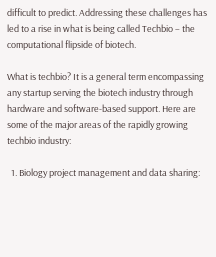difficult to predict. Addressing these challenges has led to a rise in what is being called Techbio – the computational flipside of biotech.

What is techbio? It is a general term encompassing any startup serving the biotech industry through hardware and software-based support. Here are some of the major areas of the rapidly growing techbio industry:

  1. Biology project management and data sharing: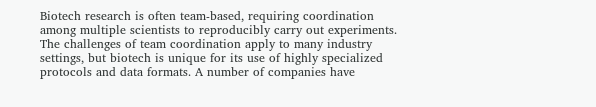Biotech research is often team-based, requiring coordination among multiple scientists to reproducibly carry out experiments. The challenges of team coordination apply to many industry settings, but biotech is unique for its use of highly specialized protocols and data formats. A number of companies have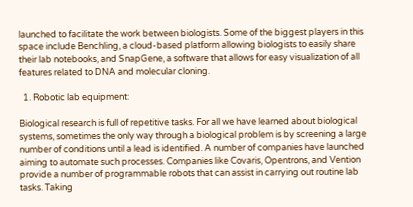launched to facilitate the work between biologists. Some of the biggest players in this space include Benchling, a cloud-based platform allowing biologists to easily share their lab notebooks, and SnapGene, a software that allows for easy visualization of all features related to DNA and molecular cloning.

  1. Robotic lab equipment:

Biological research is full of repetitive tasks. For all we have learned about biological systems, sometimes the only way through a biological problem is by screening a large number of conditions until a lead is identified. A number of companies have launched aiming to automate such processes. Companies like Covaris, Opentrons, and Vention provide a number of programmable robots that can assist in carrying out routine lab tasks. Taking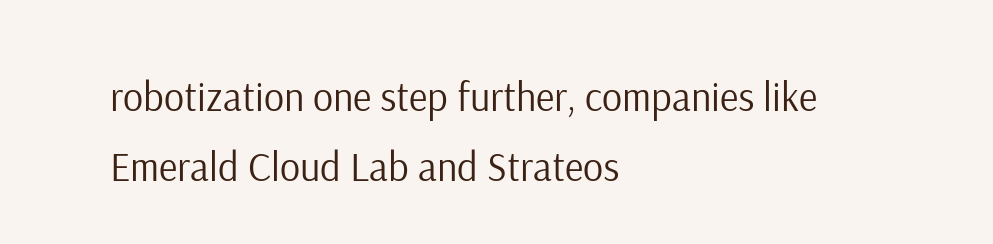robotization one step further, companies like Emerald Cloud Lab and Strateos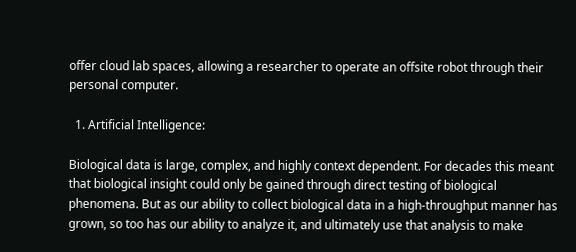offer cloud lab spaces, allowing a researcher to operate an offsite robot through their personal computer.

  1. Artificial Intelligence:

Biological data is large, complex, and highly context dependent. For decades this meant that biological insight could only be gained through direct testing of biological phenomena. But as our ability to collect biological data in a high-throughput manner has grown, so too has our ability to analyze it, and ultimately use that analysis to make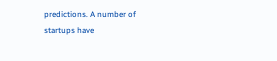predictions. A number of startups have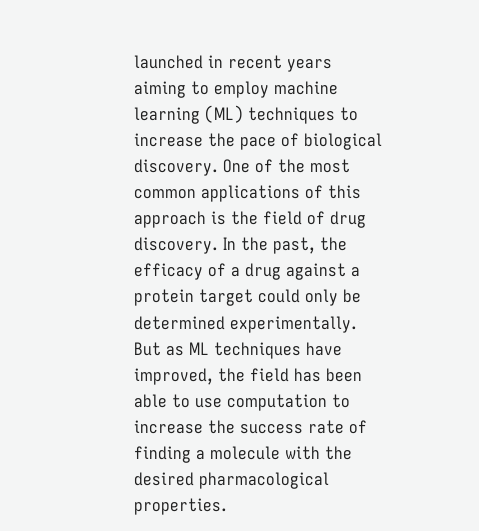launched in recent years aiming to employ machine learning (ML) techniques to increase the pace of biological discovery. One of the most common applications of this approach is the field of drug discovery. In the past, the efficacy of a drug against a protein target could only be determined experimentally. But as ML techniques have improved, the field has been able to use computation to increase the success rate of finding a molecule with the desired pharmacological properties.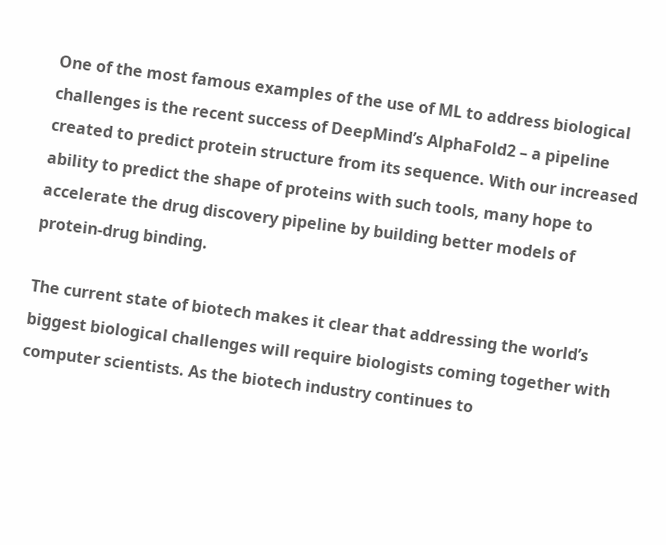One of the most famous examples of the use of ML to address biological challenges is the recent success of DeepMind’s AlphaFold2 – a pipeline created to predict protein structure from its sequence. With our increased ability to predict the shape of proteins with such tools, many hope to accelerate the drug discovery pipeline by building better models of protein-drug binding.

The current state of biotech makes it clear that addressing the world’s biggest biological challenges will require biologists coming together with computer scientists. As the biotech industry continues to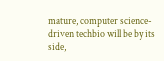mature, computer science-driven techbio will be by its side,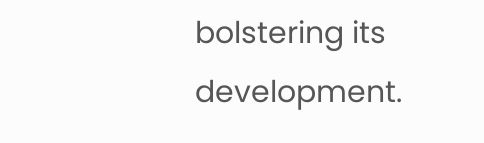bolstering its development.